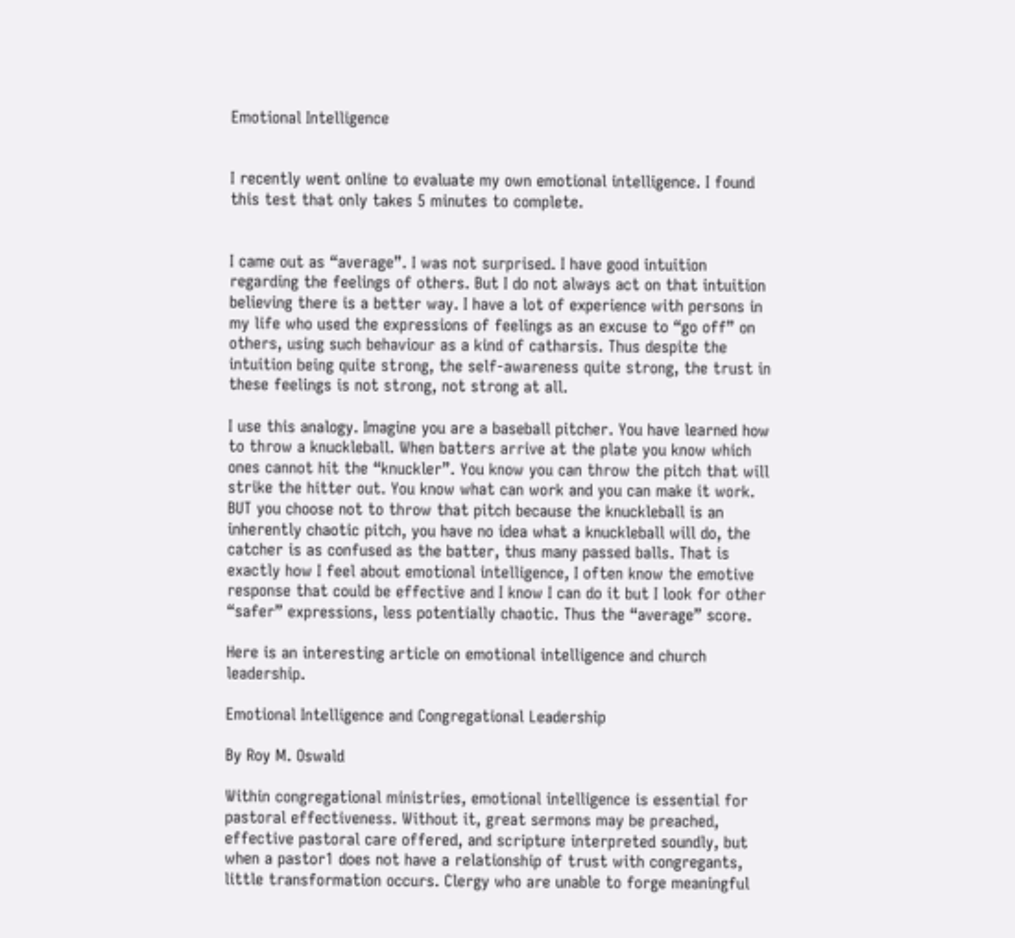Emotional Intelligence


I recently went online to evaluate my own emotional intelligence. I found this test that only takes 5 minutes to complete.


I came out as “average”. I was not surprised. I have good intuition regarding the feelings of others. But I do not always act on that intuition believing there is a better way. I have a lot of experience with persons in my life who used the expressions of feelings as an excuse to “go off” on others, using such behaviour as a kind of catharsis. Thus despite the intuition being quite strong, the self-awareness quite strong, the trust in these feelings is not strong, not strong at all.

I use this analogy. Imagine you are a baseball pitcher. You have learned how to throw a knuckleball. When batters arrive at the plate you know which ones cannot hit the “knuckler”. You know you can throw the pitch that will strike the hitter out. You know what can work and you can make it work. BUT you choose not to throw that pitch because the knuckleball is an inherently chaotic pitch, you have no idea what a knuckleball will do, the catcher is as confused as the batter, thus many passed balls. That is exactly how I feel about emotional intelligence, I often know the emotive response that could be effective and I know I can do it but I look for other “safer” expressions, less potentially chaotic. Thus the “average” score.

Here is an interesting article on emotional intelligence and church leadership.

Emotional Intelligence and Congregational Leadership

By Roy M. Oswald

Within congregational ministries, emotional intelligence is essential for pastoral effectiveness. Without it, great sermons may be preached, effective pastoral care offered, and scripture interpreted soundly, but when a pastor1 does not have a relationship of trust with congregants, little transformation occurs. Clergy who are unable to forge meaningful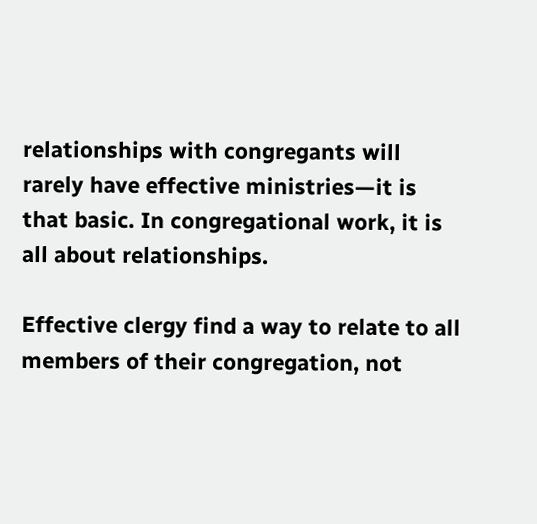relationships with congregants will rarely have effective ministries—it is that basic. In congregational work, it is all about relationships.

Effective clergy find a way to relate to all members of their congregation, not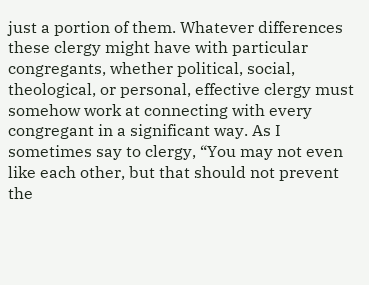just a portion of them. Whatever differences these clergy might have with particular congregants, whether political, social, theological, or personal, effective clergy must somehow work at connecting with every congregant in a significant way. As I sometimes say to clergy, “You may not even like each other, but that should not prevent the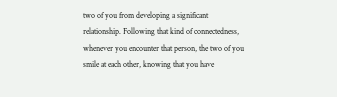two of you from developing a significant relationship. Following that kind of connectedness, whenever you encounter that person, the two of you smile at each other, knowing that you have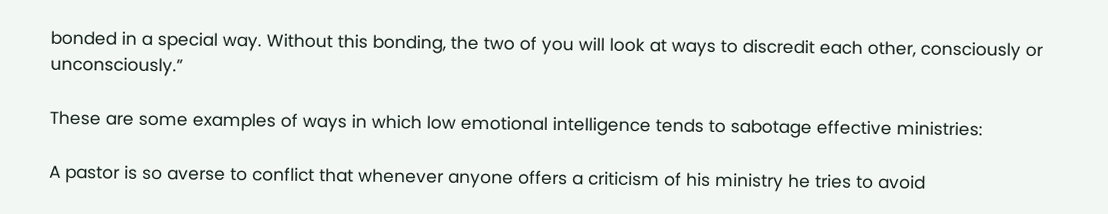bonded in a special way. Without this bonding, the two of you will look at ways to discredit each other, consciously or unconsciously.”

These are some examples of ways in which low emotional intelligence tends to sabotage effective ministries:

A pastor is so averse to conflict that whenever anyone offers a criticism of his ministry he tries to avoid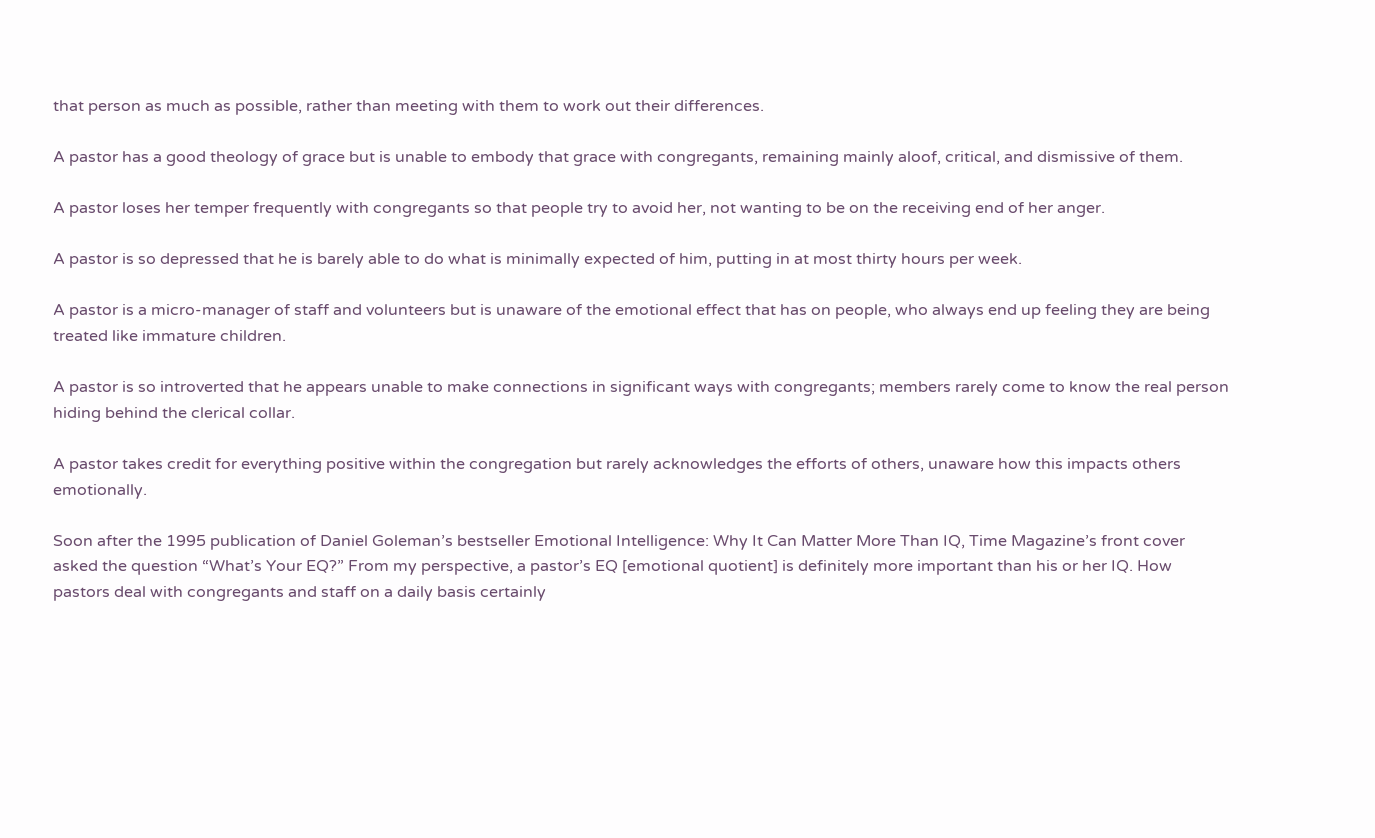that person as much as possible, rather than meeting with them to work out their differences.

A pastor has a good theology of grace but is unable to embody that grace with congregants, remaining mainly aloof, critical, and dismissive of them.

A pastor loses her temper frequently with congregants so that people try to avoid her, not wanting to be on the receiving end of her anger.

A pastor is so depressed that he is barely able to do what is minimally expected of him, putting in at most thirty hours per week.

A pastor is a micro-manager of staff and volunteers but is unaware of the emotional effect that has on people, who always end up feeling they are being treated like immature children.

A pastor is so introverted that he appears unable to make connections in significant ways with congregants; members rarely come to know the real person hiding behind the clerical collar.

A pastor takes credit for everything positive within the congregation but rarely acknowledges the efforts of others, unaware how this impacts others emotionally.

Soon after the 1995 publication of Daniel Goleman’s bestseller Emotional Intelligence: Why It Can Matter More Than IQ, Time Magazine’s front cover asked the question “What’s Your EQ?” From my perspective, a pastor’s EQ [emotional quotient] is definitely more important than his or her IQ. How pastors deal with congregants and staff on a daily basis certainly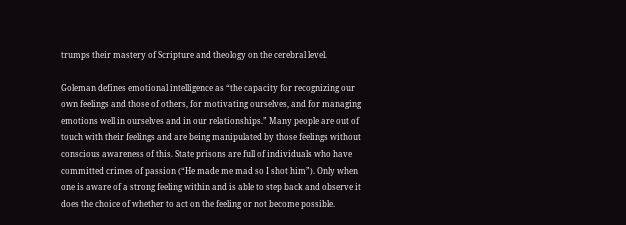trumps their mastery of Scripture and theology on the cerebral level.

Goleman defines emotional intelligence as “the capacity for recognizing our own feelings and those of others, for motivating ourselves, and for managing emotions well in ourselves and in our relationships.” Many people are out of touch with their feelings and are being manipulated by those feelings without conscious awareness of this. State prisons are full of individuals who have committed crimes of passion (“He made me mad so I shot him”). Only when one is aware of a strong feeling within and is able to step back and observe it does the choice of whether to act on the feeling or not become possible.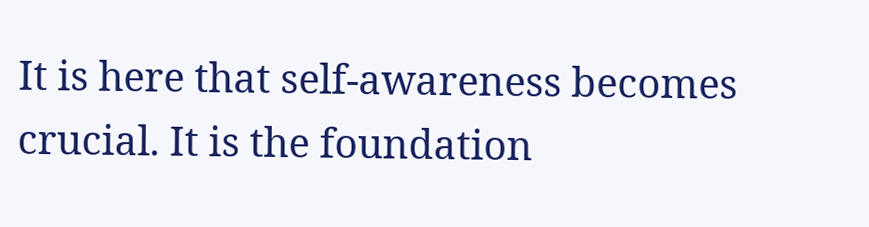It is here that self-awareness becomes crucial. It is the foundation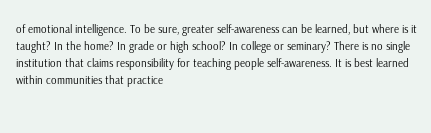of emotional intelligence. To be sure, greater self-awareness can be learned, but where is it taught? In the home? In grade or high school? In college or seminary? There is no single institution that claims responsibility for teaching people self-awareness. It is best learned within communities that practice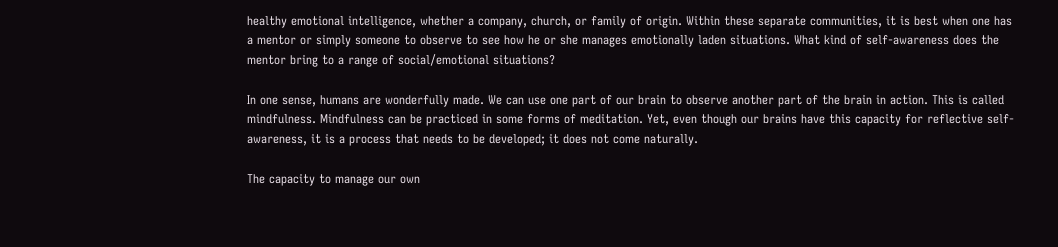healthy emotional intelligence, whether a company, church, or family of origin. Within these separate communities, it is best when one has a mentor or simply someone to observe to see how he or she manages emotionally laden situations. What kind of self-awareness does the mentor bring to a range of social/emotional situations?

In one sense, humans are wonderfully made. We can use one part of our brain to observe another part of the brain in action. This is called mindfulness. Mindfulness can be practiced in some forms of meditation. Yet, even though our brains have this capacity for reflective self-awareness, it is a process that needs to be developed; it does not come naturally.

The capacity to manage our own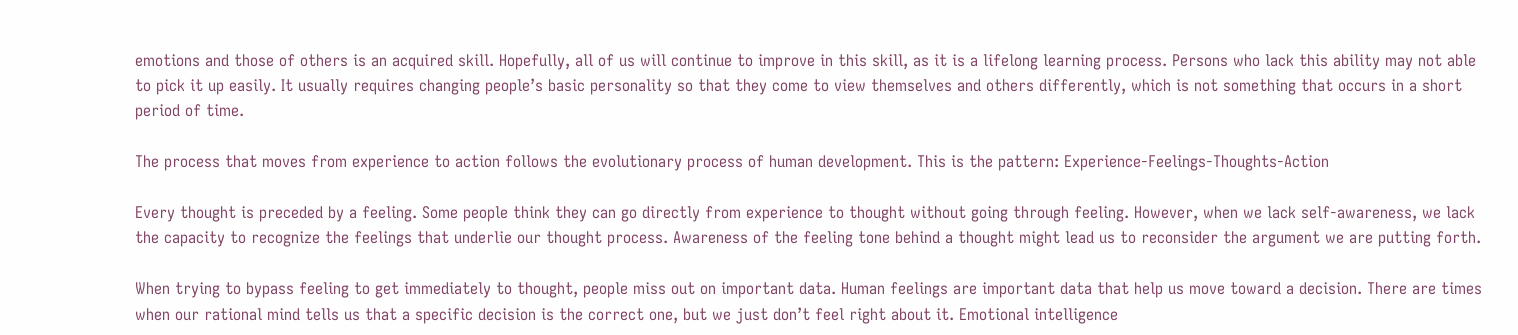emotions and those of others is an acquired skill. Hopefully, all of us will continue to improve in this skill, as it is a lifelong learning process. Persons who lack this ability may not able to pick it up easily. It usually requires changing people’s basic personality so that they come to view themselves and others differently, which is not something that occurs in a short period of time.

The process that moves from experience to action follows the evolutionary process of human development. This is the pattern: Experience-Feelings-Thoughts-Action

Every thought is preceded by a feeling. Some people think they can go directly from experience to thought without going through feeling. However, when we lack self-awareness, we lack the capacity to recognize the feelings that underlie our thought process. Awareness of the feeling tone behind a thought might lead us to reconsider the argument we are putting forth.

When trying to bypass feeling to get immediately to thought, people miss out on important data. Human feelings are important data that help us move toward a decision. There are times when our rational mind tells us that a specific decision is the correct one, but we just don’t feel right about it. Emotional intelligence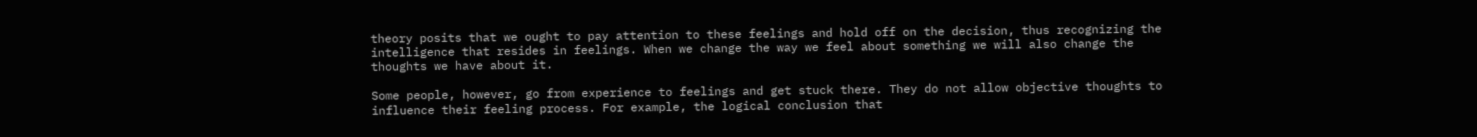theory posits that we ought to pay attention to these feelings and hold off on the decision, thus recognizing the intelligence that resides in feelings. When we change the way we feel about something we will also change the thoughts we have about it.

Some people, however, go from experience to feelings and get stuck there. They do not allow objective thoughts to influence their feeling process. For example, the logical conclusion that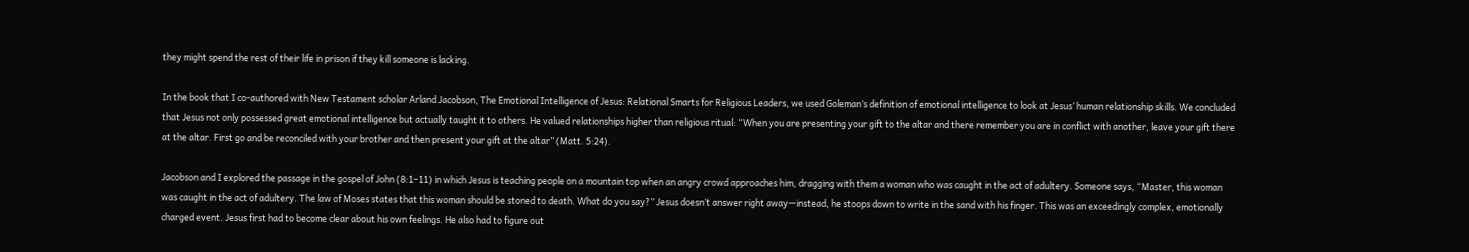they might spend the rest of their life in prison if they kill someone is lacking.

In the book that I co-authored with New Testament scholar Arland Jacobson, The Emotional Intelligence of Jesus: Relational Smarts for Religious Leaders, we used Goleman’s definition of emotional intelligence to look at Jesus’ human relationship skills. We concluded that Jesus not only possessed great emotional intelligence but actually taught it to others. He valued relationships higher than religious ritual: “When you are presenting your gift to the altar and there remember you are in conflict with another, leave your gift there at the altar. First go and be reconciled with your brother and then present your gift at the altar” (Matt. 5:24).

Jacobson and I explored the passage in the gospel of John (8:1–11) in which Jesus is teaching people on a mountain top when an angry crowd approaches him, dragging with them a woman who was caught in the act of adultery. Someone says, “Master, this woman was caught in the act of adultery. The law of Moses states that this woman should be stoned to death. What do you say?” Jesus doesn’t answer right away—instead, he stoops down to write in the sand with his finger. This was an exceedingly complex, emotionally charged event. Jesus first had to become clear about his own feelings. He also had to figure out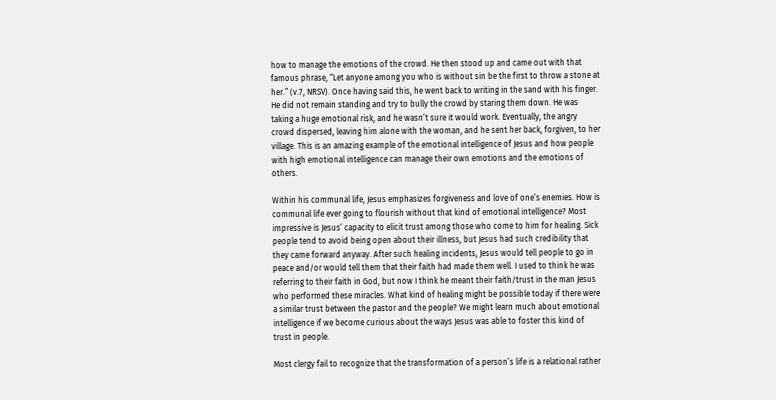how to manage the emotions of the crowd. He then stood up and came out with that famous phrase, “Let anyone among you who is without sin be the first to throw a stone at her.” (v.7, NRSV). Once having said this, he went back to writing in the sand with his finger. He did not remain standing and try to bully the crowd by staring them down. He was taking a huge emotional risk, and he wasn’t sure it would work. Eventually, the angry crowd dispersed, leaving him alone with the woman, and he sent her back, forgiven, to her village. This is an amazing example of the emotional intelligence of Jesus and how people with high emotional intelligence can manage their own emotions and the emotions of others.

Within his communal life, Jesus emphasizes forgiveness and love of one’s enemies. How is communal life ever going to flourish without that kind of emotional intelligence? Most impressive is Jesus’ capacity to elicit trust among those who come to him for healing. Sick people tend to avoid being open about their illness, but Jesus had such credibility that they came forward anyway. After such healing incidents, Jesus would tell people to go in peace and/or would tell them that their faith had made them well. I used to think he was referring to their faith in God, but now I think he meant their faith/trust in the man Jesus who performed these miracles. What kind of healing might be possible today if there were a similar trust between the pastor and the people? We might learn much about emotional intelligence if we become curious about the ways Jesus was able to foster this kind of trust in people.

Most clergy fail to recognize that the transformation of a person’s life is a relational rather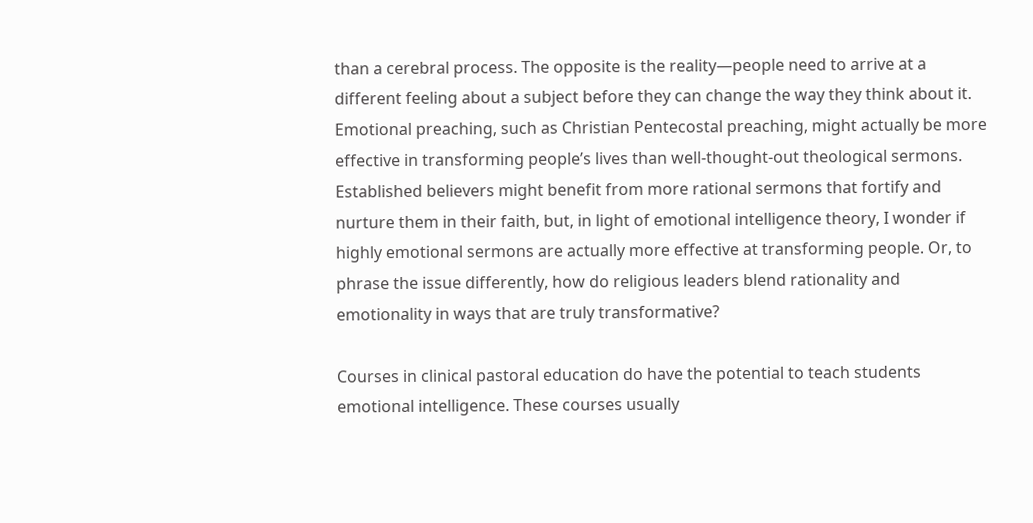than a cerebral process. The opposite is the reality—people need to arrive at a different feeling about a subject before they can change the way they think about it. Emotional preaching, such as Christian Pentecostal preaching, might actually be more effective in transforming people’s lives than well-thought-out theological sermons. Established believers might benefit from more rational sermons that fortify and nurture them in their faith, but, in light of emotional intelligence theory, I wonder if highly emotional sermons are actually more effective at transforming people. Or, to phrase the issue differently, how do religious leaders blend rationality and emotionality in ways that are truly transformative?

Courses in clinical pastoral education do have the potential to teach students emotional intelligence. These courses usually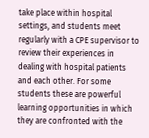take place within hospital settings, and students meet regularly with a CPE supervisor to review their experiences in dealing with hospital patients and each other. For some students these are powerful learning opportunities in which they are confronted with the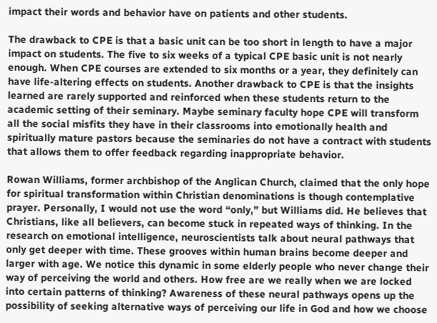impact their words and behavior have on patients and other students.

The drawback to CPE is that a basic unit can be too short in length to have a major impact on students. The five to six weeks of a typical CPE basic unit is not nearly enough. When CPE courses are extended to six months or a year, they definitely can have life-altering effects on students. Another drawback to CPE is that the insights learned are rarely supported and reinforced when these students return to the academic setting of their seminary. Maybe seminary faculty hope CPE will transform all the social misfits they have in their classrooms into emotionally health and spiritually mature pastors because the seminaries do not have a contract with students that allows them to offer feedback regarding inappropriate behavior.

Rowan Williams, former archbishop of the Anglican Church, claimed that the only hope for spiritual transformation within Christian denominations is though contemplative prayer. Personally, I would not use the word “only,” but Williams did. He believes that Christians, like all believers, can become stuck in repeated ways of thinking. In the research on emotional intelligence, neuroscientists talk about neural pathways that only get deeper with time. These grooves within human brains become deeper and larger with age. We notice this dynamic in some elderly people who never change their way of perceiving the world and others. How free are we really when we are locked into certain patterns of thinking? Awareness of these neural pathways opens up the possibility of seeking alternative ways of perceiving our life in God and how we choose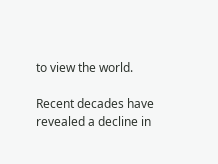to view the world.

Recent decades have revealed a decline in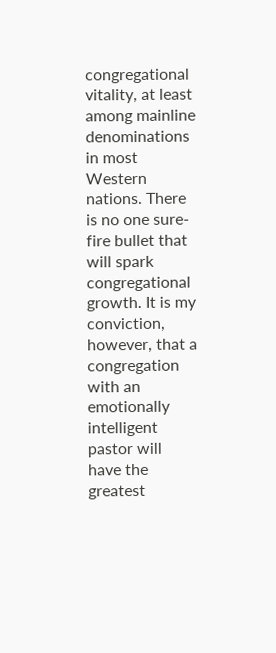congregational vitality, at least among mainline denominations in most Western nations. There is no one sure-fire bullet that will spark congregational growth. It is my conviction, however, that a congregation with an emotionally intelligent pastor will have the greatest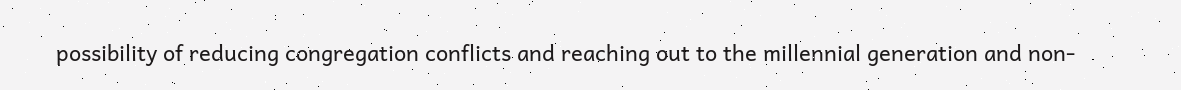possibility of reducing congregation conflicts and reaching out to the millennial generation and non-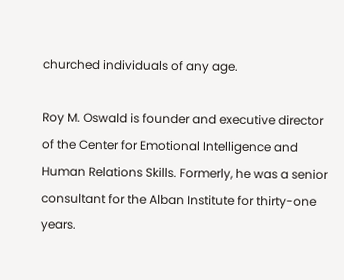churched individuals of any age.

Roy M. Oswald is founder and executive director of the Center for Emotional Intelligence and Human Relations Skills. Formerly, he was a senior consultant for the Alban Institute for thirty-one years.